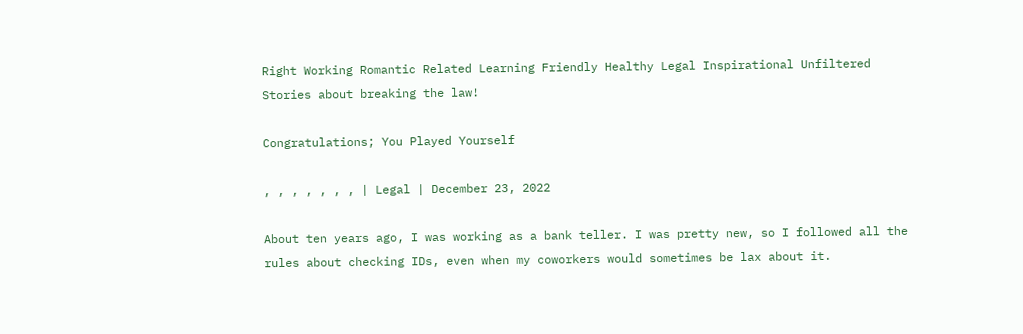Right Working Romantic Related Learning Friendly Healthy Legal Inspirational Unfiltered
Stories about breaking the law!

Congratulations; You Played Yourself

, , , , , , , | Legal | December 23, 2022

About ten years ago, I was working as a bank teller. I was pretty new, so I followed all the rules about checking IDs, even when my coworkers would sometimes be lax about it.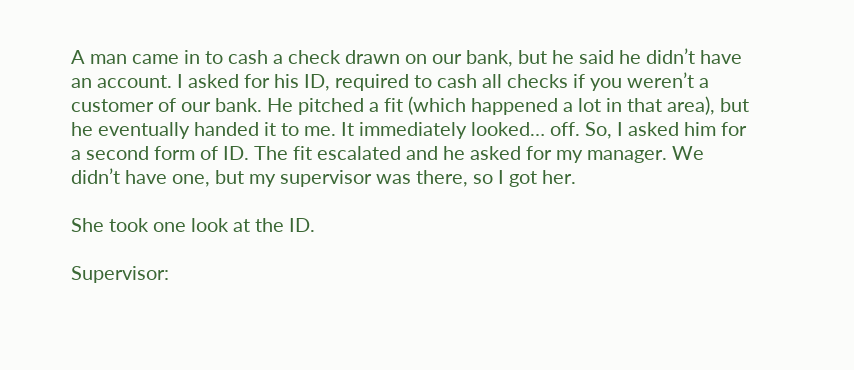A man came in to cash a check drawn on our bank, but he said he didn’t have an account. I asked for his ID, required to cash all checks if you weren’t a customer of our bank. He pitched a fit (which happened a lot in that area), but he eventually handed it to me. It immediately looked… off. So, I asked him for a second form of ID. The fit escalated and he asked for my manager. We didn’t have one, but my supervisor was there, so I got her.

She took one look at the ID.

Supervisor: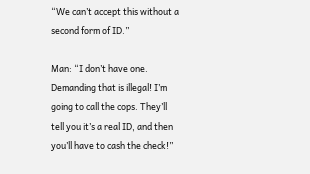“We can’t accept this without a second form of ID.”

Man: “I don’t have one. Demanding that is illegal! I’m going to call the cops. They’ll tell you it’s a real ID, and then you’ll have to cash the check!”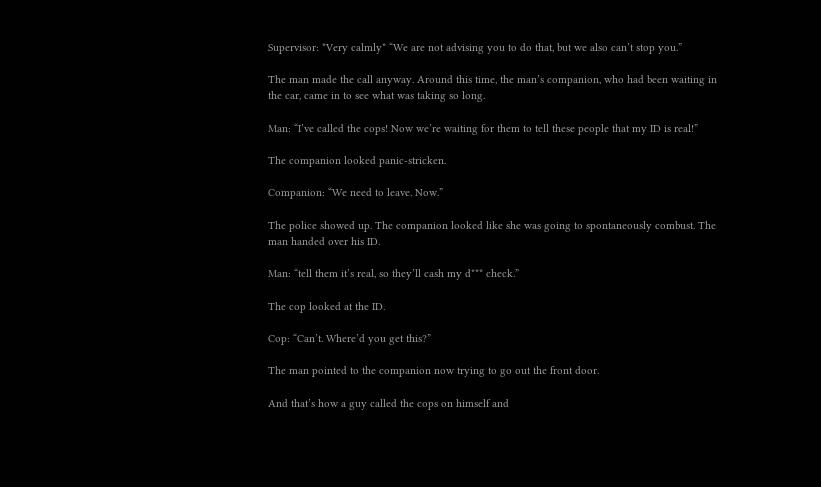Supervisor: *Very calmly* “We are not advising you to do that, but we also can’t stop you.”

The man made the call anyway. Around this time, the man’s companion, who had been waiting in the car, came in to see what was taking so long.

Man: “I’ve called the cops! Now we’re waiting for them to tell these people that my ID is real!”

The companion looked panic-stricken.

Companion: “We need to leave. Now.”

The police showed up. The companion looked like she was going to spontaneously combust. The man handed over his ID.

Man: “tell them it’s real, so they’ll cash my d*** check.”

The cop looked at the ID.

Cop: “Can’t. Where’d you get this?”

The man pointed to the companion now trying to go out the front door.

And that’s how a guy called the cops on himself and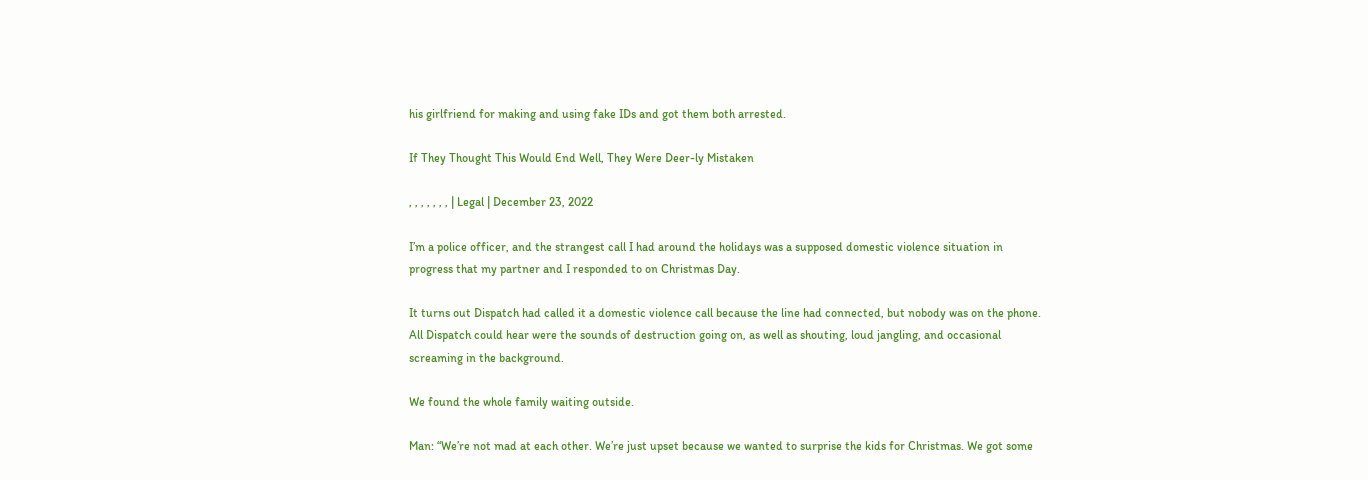his girlfriend for making and using fake IDs and got them both arrested.

If They Thought This Would End Well, They Were Deer-ly Mistaken

, , , , , , , | Legal | December 23, 2022

I’m a police officer, and the strangest call I had around the holidays was a supposed domestic violence situation in progress that my partner and I responded to on Christmas Day.

It turns out Dispatch had called it a domestic violence call because the line had connected, but nobody was on the phone. All Dispatch could hear were the sounds of destruction going on, as well as shouting, loud jangling, and occasional screaming in the background.

We found the whole family waiting outside.

Man: “We’re not mad at each other. We’re just upset because we wanted to surprise the kids for Christmas. We got some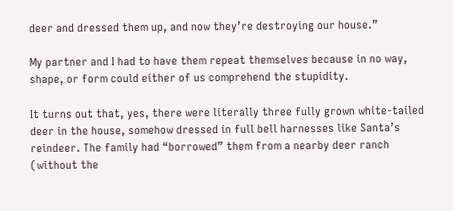deer and dressed them up, and now they’re destroying our house.”

My partner and I had to have them repeat themselves because in no way, shape, or form could either of us comprehend the stupidity.

It turns out that, yes, there were literally three fully grown white-tailed deer in the house, somehow dressed in full bell harnesses like Santa’s reindeer. The family had “borrowed” them from a nearby deer ranch (without the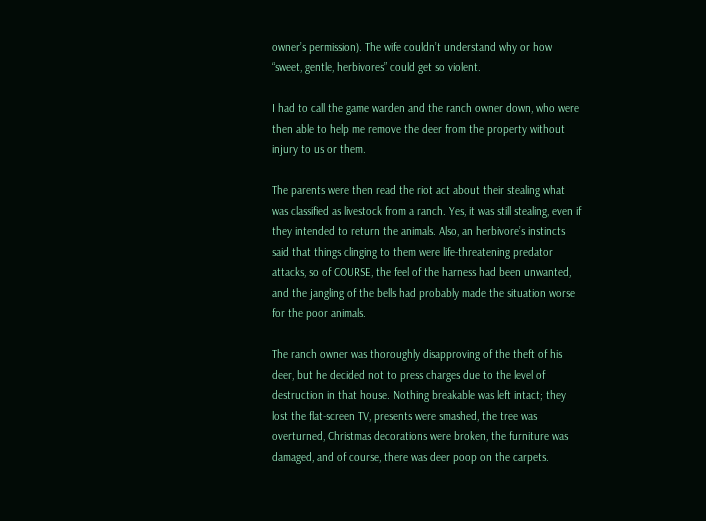owner’s permission). The wife couldn’t understand why or how “sweet, gentle, herbivores” could get so violent.

I had to call the game warden and the ranch owner down, who were then able to help me remove the deer from the property without injury to us or them.

The parents were then read the riot act about their stealing what was classified as livestock from a ranch. Yes, it was still stealing, even if they intended to return the animals. Also, an herbivore’s instincts said that things clinging to them were life-threatening predator attacks, so of COURSE, the feel of the harness had been unwanted, and the jangling of the bells had probably made the situation worse for the poor animals.

The ranch owner was thoroughly disapproving of the theft of his deer, but he decided not to press charges due to the level of destruction in that house. Nothing breakable was left intact; they lost the flat-screen TV, presents were smashed, the tree was overturned, Christmas decorations were broken, the furniture was damaged, and of course, there was deer poop on the carpets.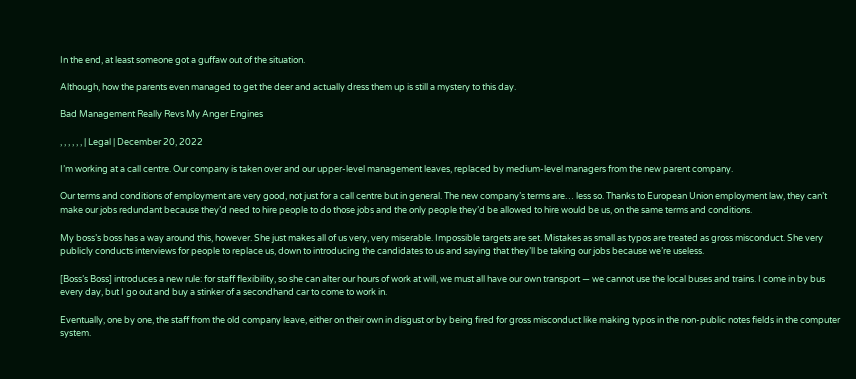In the end, at least someone got a guffaw out of the situation.

Although, how the parents even managed to get the deer and actually dress them up is still a mystery to this day.

Bad Management Really Revs My Anger Engines

, , , , , , | Legal | December 20, 2022

I’m working at a call centre. Our company is taken over and our upper-level management leaves, replaced by medium-level managers from the new parent company.

Our terms and conditions of employment are very good, not just for a call centre but in general. The new company’s terms are… less so. Thanks to European Union employment law, they can’t make our jobs redundant because they’d need to hire people to do those jobs and the only people they’d be allowed to hire would be us, on the same terms and conditions.

My boss’s boss has a way around this, however. She just makes all of us very, very miserable. Impossible targets are set. Mistakes as small as typos are treated as gross misconduct. She very publicly conducts interviews for people to replace us, down to introducing the candidates to us and saying that they’ll be taking our jobs because we’re useless.

[Boss’s Boss] introduces a new rule: for staff flexibility, so she can alter our hours of work at will, we must all have our own transport — we cannot use the local buses and trains. I come in by bus every day, but I go out and buy a stinker of a secondhand car to come to work in.

Eventually, one by one, the staff from the old company leave, either on their own in disgust or by being fired for gross misconduct like making typos in the non-public notes fields in the computer system.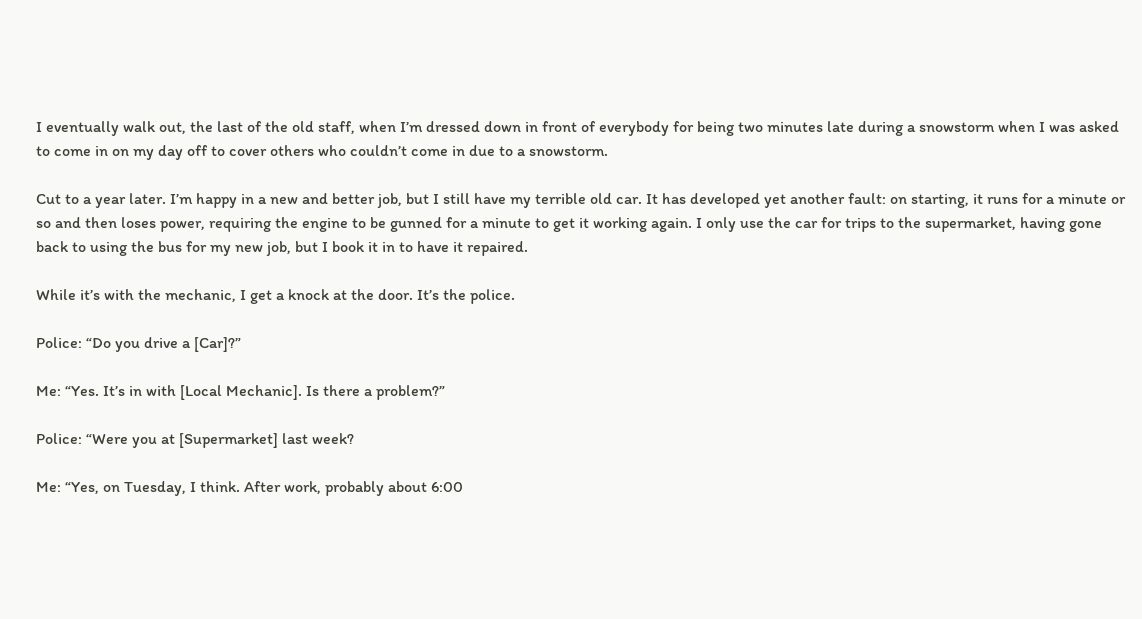I eventually walk out, the last of the old staff, when I’m dressed down in front of everybody for being two minutes late during a snowstorm when I was asked to come in on my day off to cover others who couldn’t come in due to a snowstorm.

Cut to a year later. I’m happy in a new and better job, but I still have my terrible old car. It has developed yet another fault: on starting, it runs for a minute or so and then loses power, requiring the engine to be gunned for a minute to get it working again. I only use the car for trips to the supermarket, having gone back to using the bus for my new job, but I book it in to have it repaired.

While it’s with the mechanic, I get a knock at the door. It’s the police.

Police: “Do you drive a [Car]?”

Me: “Yes. It’s in with [Local Mechanic]. Is there a problem?”

Police: “Were you at [Supermarket] last week?

Me: “Yes, on Tuesday, I think. After work, probably about 6:00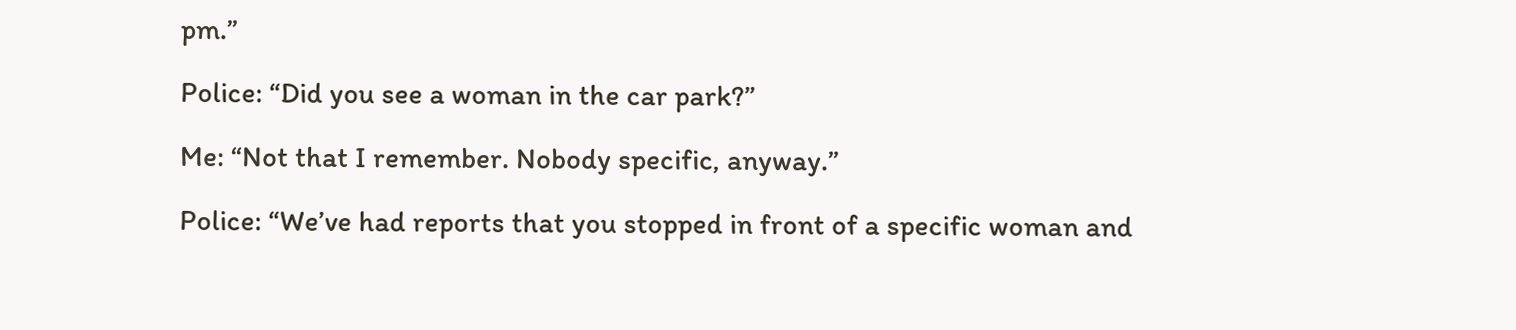pm.”

Police: “Did you see a woman in the car park?”

Me: “Not that I remember. Nobody specific, anyway.”

Police: “We’ve had reports that you stopped in front of a specific woman and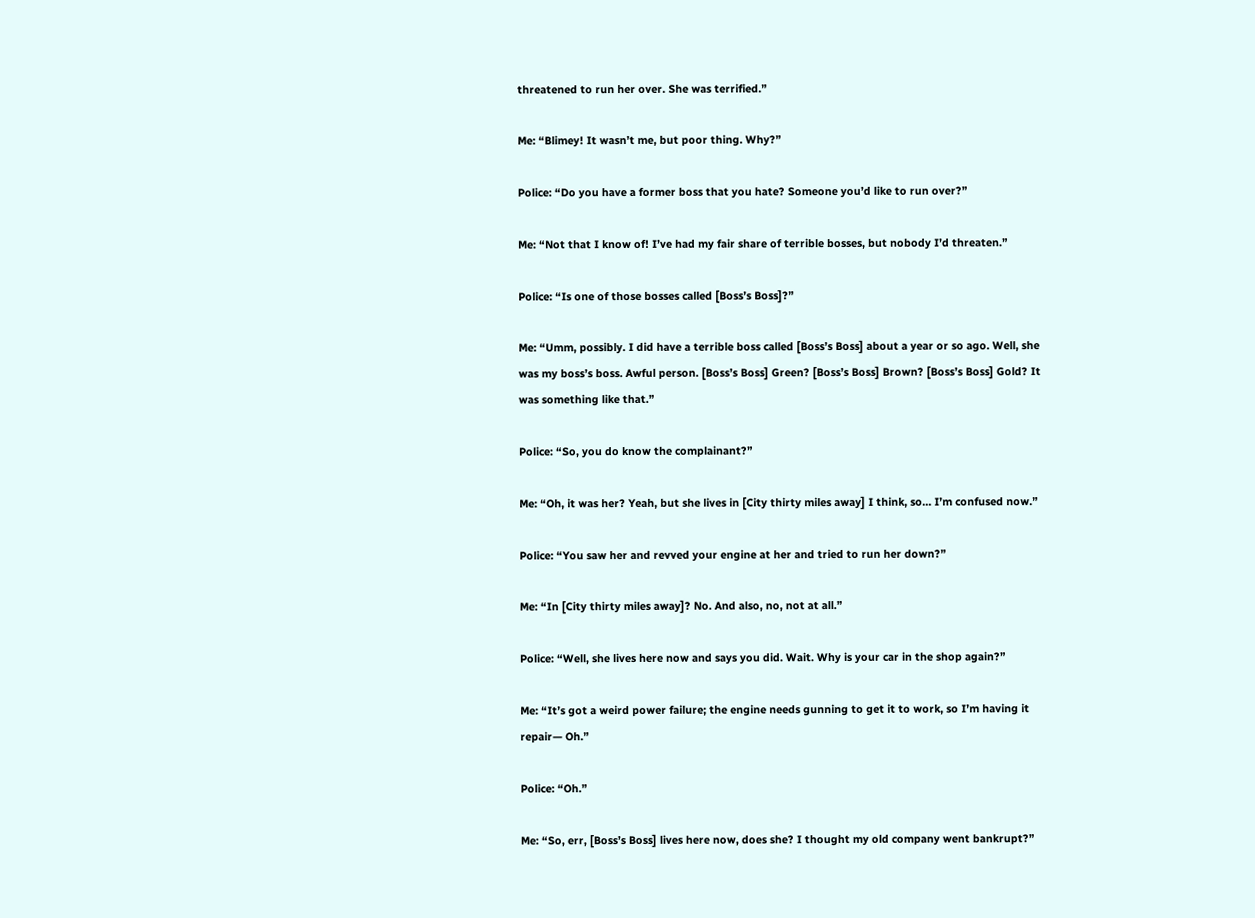threatened to run her over. She was terrified.”

Me: “Blimey! It wasn’t me, but poor thing. Why?”

Police: “Do you have a former boss that you hate? Someone you’d like to run over?”

Me: “Not that I know of! I’ve had my fair share of terrible bosses, but nobody I’d threaten.”

Police: “Is one of those bosses called [Boss’s Boss]?”

Me: “Umm, possibly. I did have a terrible boss called [Boss’s Boss] about a year or so ago. Well, she was my boss’s boss. Awful person. [Boss’s Boss] Green? [Boss’s Boss] Brown? [Boss’s Boss] Gold? It was something like that.”

Police: “So, you do know the complainant?”

Me: “Oh, it was her? Yeah, but she lives in [City thirty miles away] I think, so… I’m confused now.”

Police: “You saw her and revved your engine at her and tried to run her down?”

Me: “In [City thirty miles away]? No. And also, no, not at all.”

Police: “Well, she lives here now and says you did. Wait. Why is your car in the shop again?”

Me: “It’s got a weird power failure; the engine needs gunning to get it to work, so I’m having it repair— Oh.”

Police: “Oh.”

Me: “So, err, [Boss’s Boss] lives here now, does she? I thought my old company went bankrupt?”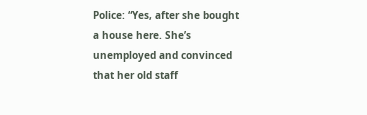Police: “Yes, after she bought a house here. She’s unemployed and convinced that her old staff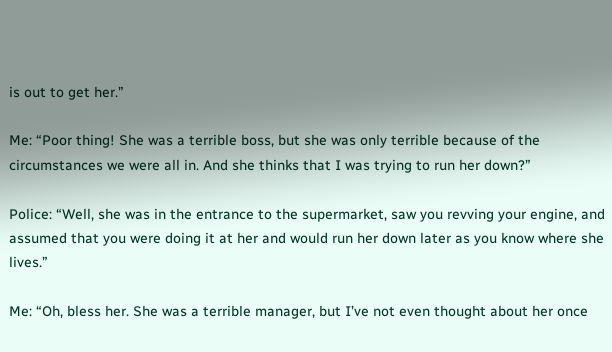is out to get her.”

Me: “Poor thing! She was a terrible boss, but she was only terrible because of the circumstances we were all in. And she thinks that I was trying to run her down?”

Police: “Well, she was in the entrance to the supermarket, saw you revving your engine, and assumed that you were doing it at her and would run her down later as you know where she lives.”

Me: “Oh, bless her. She was a terrible manager, but I’ve not even thought about her once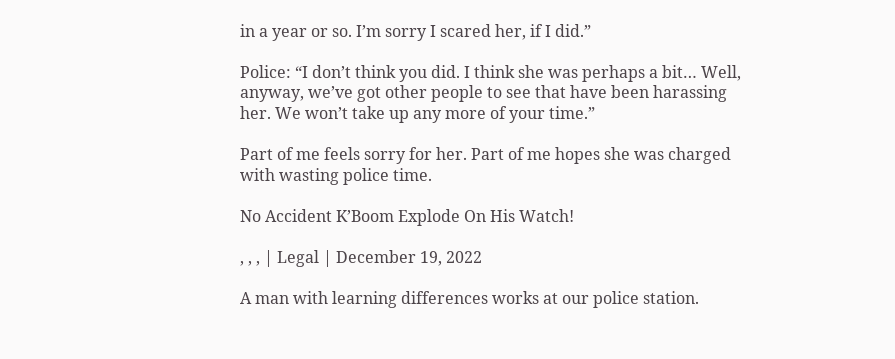in a year or so. I’m sorry I scared her, if I did.”

Police: “I don’t think you did. I think she was perhaps a bit… Well, anyway, we’ve got other people to see that have been harassing her. We won’t take up any more of your time.”

Part of me feels sorry for her. Part of me hopes she was charged with wasting police time.

No Accident K’Boom Explode On His Watch!

, , , | Legal | December 19, 2022

A man with learning differences works at our police station.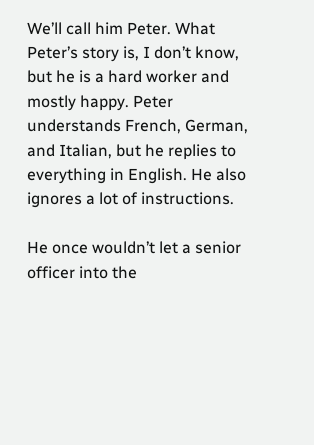We’ll call him Peter. What Peter’s story is, I don’t know, but he is a hard worker and mostly happy. Peter understands French, German, and Italian, but he replies to everything in English. He also ignores a lot of instructions.

He once wouldn’t let a senior officer into the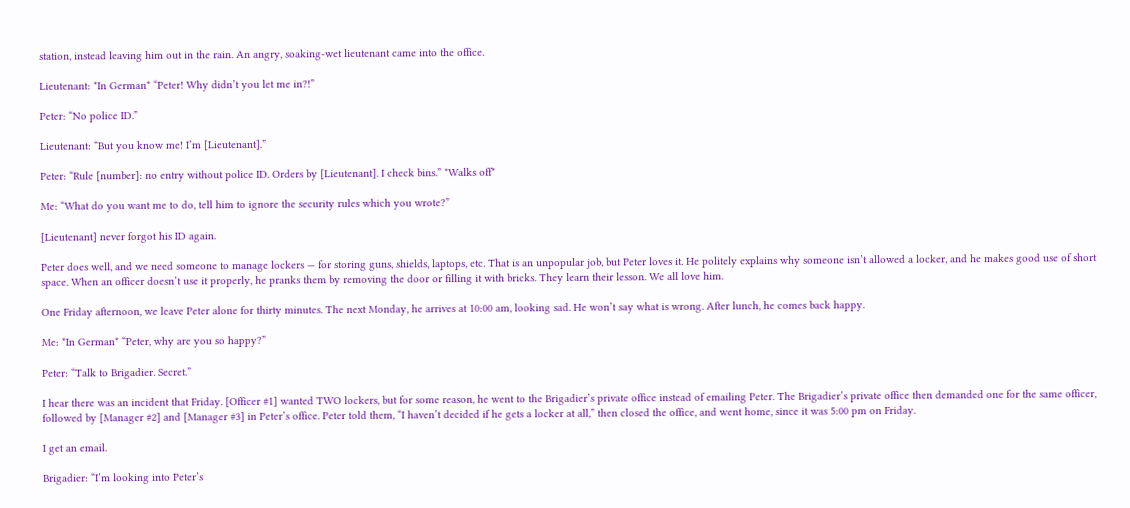station, instead leaving him out in the rain. An angry, soaking-wet lieutenant came into the office.

Lieutenant: *In German* “Peter! Why didn’t you let me in?!”

Peter: “No police ID.”

Lieutenant: “But you know me! I’m [Lieutenant].”

Peter: “Rule [number]: no entry without police ID. Orders by [Lieutenant]. I check bins.” *Walks off*

Me: “What do you want me to do, tell him to ignore the security rules which you wrote?”

[Lieutenant] never forgot his ID again.

Peter does well, and we need someone to manage lockers — for storing guns, shields, laptops, etc. That is an unpopular job, but Peter loves it. He politely explains why someone isn’t allowed a locker, and he makes good use of short space. When an officer doesn’t use it properly, he pranks them by removing the door or filling it with bricks. They learn their lesson. We all love him.

One Friday afternoon, we leave Peter alone for thirty minutes. The next Monday, he arrives at 10:00 am, looking sad. He won’t say what is wrong. After lunch, he comes back happy.

Me: *In German* “Peter, why are you so happy?”

Peter: “Talk to Brigadier. Secret.”

I hear there was an incident that Friday. [Officer #1] wanted TWO lockers, but for some reason, he went to the Brigadier’s private office instead of emailing Peter. The Brigadier’s private office then demanded one for the same officer, followed by [Manager #2] and [Manager #3] in Peter’s office. Peter told them, “I haven’t decided if he gets a locker at all,” then closed the office, and went home, since it was 5:00 pm on Friday.

I get an email.

Brigadier: “I’m looking into Peter’s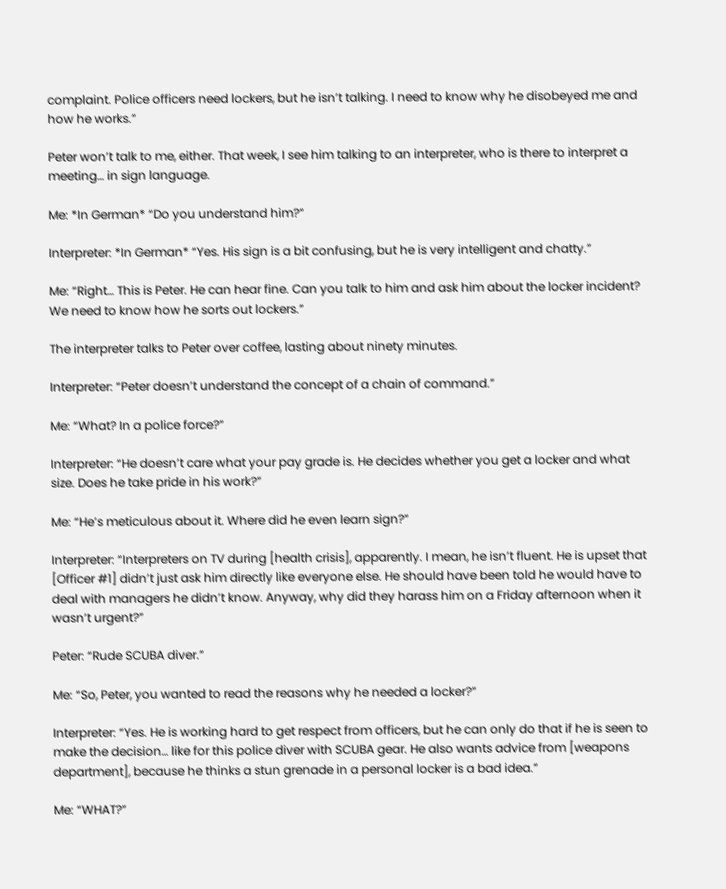complaint. Police officers need lockers, but he isn’t talking. I need to know why he disobeyed me and how he works.”

Peter won’t talk to me, either. That week, I see him talking to an interpreter, who is there to interpret a meeting… in sign language.

Me: *In German* “Do you understand him?”

Interpreter: *In German* “Yes. His sign is a bit confusing, but he is very intelligent and chatty.”

Me: “Right… This is Peter. He can hear fine. Can you talk to him and ask him about the locker incident? We need to know how he sorts out lockers.”

The interpreter talks to Peter over coffee, lasting about ninety minutes.

Interpreter: “Peter doesn’t understand the concept of a chain of command.”

Me: “What? In a police force?”

Interpreter: “He doesn’t care what your pay grade is. He decides whether you get a locker and what size. Does he take pride in his work?”

Me: “He’s meticulous about it. Where did he even learn sign?”

Interpreter: “Interpreters on TV during [health crisis], apparently. I mean, he isn’t fluent. He is upset that [Officer #1] didn’t just ask him directly like everyone else. He should have been told he would have to deal with managers he didn’t know. Anyway, why did they harass him on a Friday afternoon when it wasn’t urgent?”

Peter: “Rude SCUBA diver.”

Me: “So, Peter, you wanted to read the reasons why he needed a locker?”

Interpreter: “Yes. He is working hard to get respect from officers, but he can only do that if he is seen to make the decision… like for this police diver with SCUBA gear. He also wants advice from [weapons department], because he thinks a stun grenade in a personal locker is a bad idea.”

Me: “WHAT?”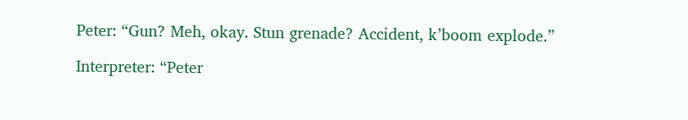Peter: “Gun? Meh, okay. Stun grenade? Accident, k’boom explode.”

Interpreter: “Peter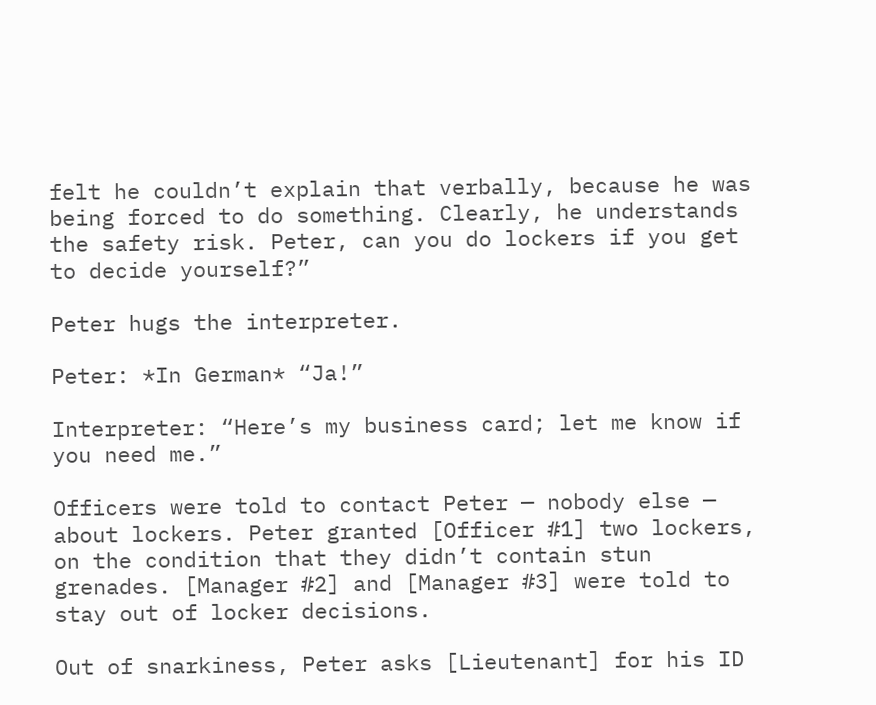felt he couldn’t explain that verbally, because he was being forced to do something. Clearly, he understands the safety risk. Peter, can you do lockers if you get to decide yourself?”

Peter hugs the interpreter.

Peter: *In German* “Ja!”

Interpreter: “Here’s my business card; let me know if you need me.”

Officers were told to contact Peter — nobody else — about lockers. Peter granted [Officer #1] two lockers, on the condition that they didn’t contain stun grenades. [Manager #2] and [Manager #3] were told to stay out of locker decisions.

Out of snarkiness, Peter asks [Lieutenant] for his ID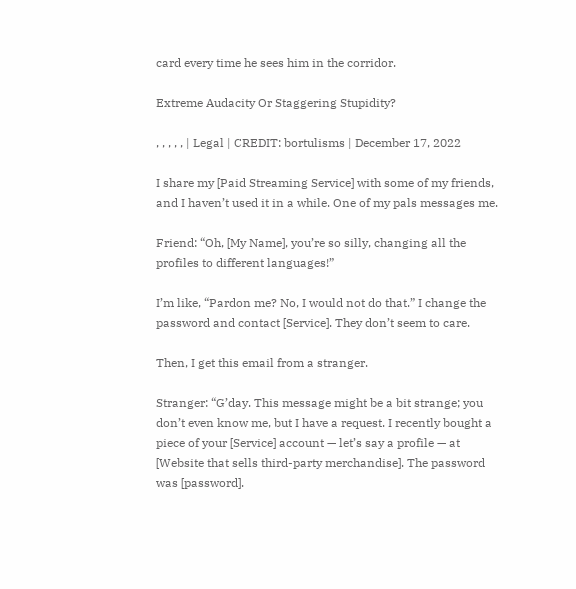card every time he sees him in the corridor.

Extreme Audacity Or Staggering Stupidity?

, , , , , | Legal | CREDIT: bortulisms | December 17, 2022

I share my [Paid Streaming Service] with some of my friends, and I haven’t used it in a while. One of my pals messages me.

Friend: “Oh, [My Name], you’re so silly, changing all the profiles to different languages!”

I’m like, “Pardon me? No, I would not do that.” I change the password and contact [Service]. They don’t seem to care.

Then, I get this email from a stranger.

Stranger: “G’day. This message might be a bit strange; you don’t even know me, but I have a request. I recently bought a piece of your [Service] account — let’s say a profile — at [Website that sells third-party merchandise]. The password was [password].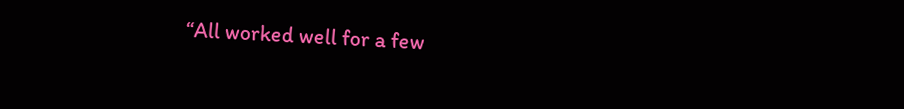“All worked well for a few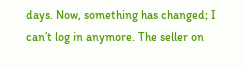days. Now, something has changed; I can’t log in anymore. The seller on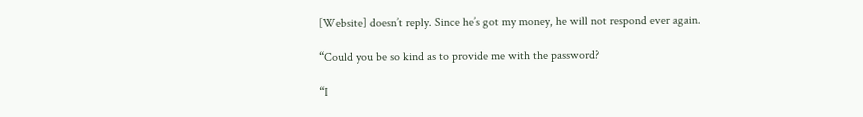[Website] doesn’t reply. Since he’s got my money, he will not respond ever again.

“Could you be so kind as to provide me with the password?

“I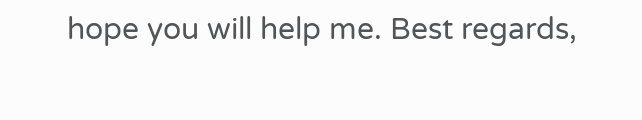hope you will help me. Best regards,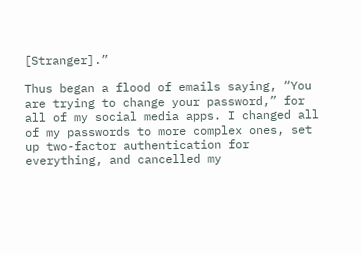[Stranger].”

Thus began a flood of emails saying, “You are trying to change your password,” for all of my social media apps. I changed all of my passwords to more complex ones, set up two-factor authentication for everything, and cancelled my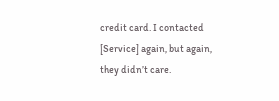credit card. I contacted [Service] again, but again, they didn’t care.